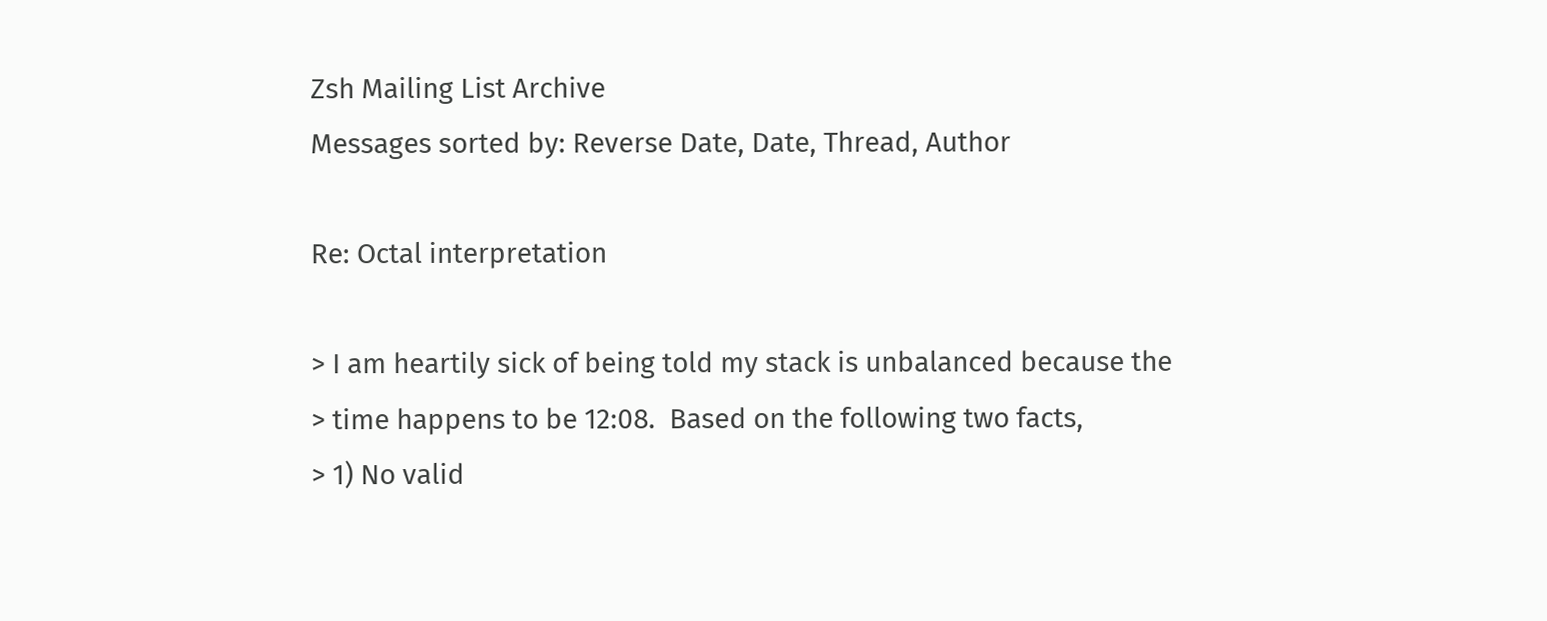Zsh Mailing List Archive
Messages sorted by: Reverse Date, Date, Thread, Author

Re: Octal interpretation

> I am heartily sick of being told my stack is unbalanced because the
> time happens to be 12:08.  Based on the following two facts,
> 1) No valid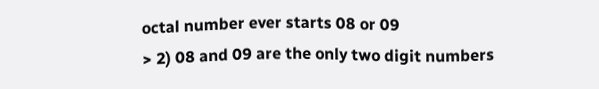octal number ever starts 08 or 09
> 2) 08 and 09 are the only two digit numbers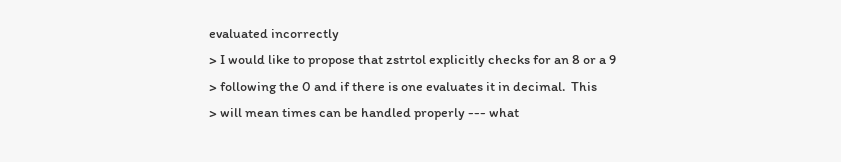evaluated incorrectly
> I would like to propose that zstrtol explicitly checks for an 8 or a 9
> following the 0 and if there is one evaluates it in decimal.  This
> will mean times can be handled properly --- what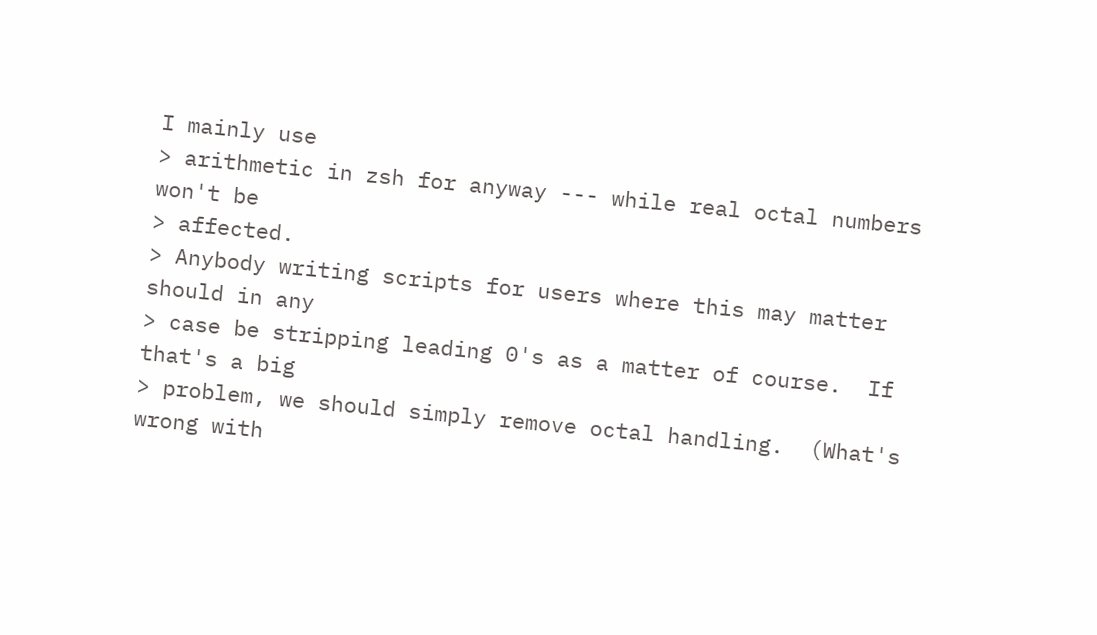I mainly use
> arithmetic in zsh for anyway --- while real octal numbers won't be
> affected.
> Anybody writing scripts for users where this may matter should in any
> case be stripping leading 0's as a matter of course.  If that's a big
> problem, we should simply remove octal handling.  (What's wrong with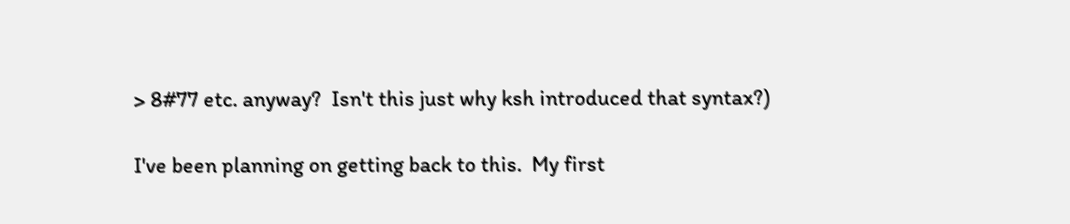> 8#77 etc. anyway?  Isn't this just why ksh introduced that syntax?)

I've been planning on getting back to this.  My first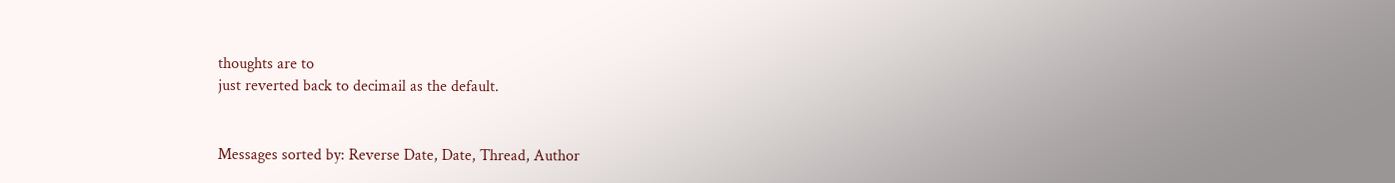thoughts are to
just reverted back to decimail as the default.


Messages sorted by: Reverse Date, Date, Thread, Author